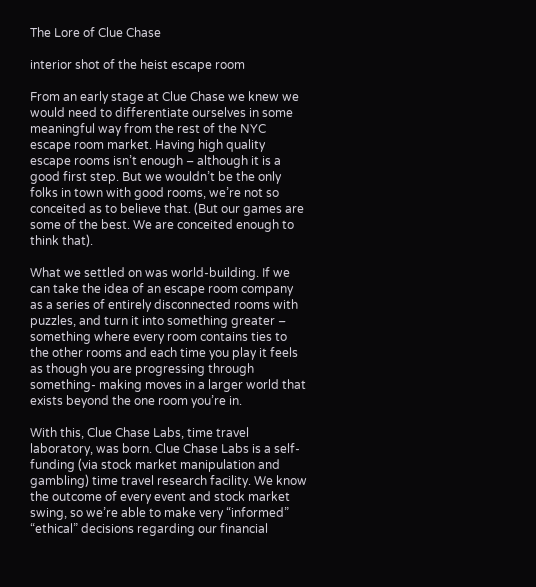The Lore of Clue Chase

interior shot of the heist escape room

From an early stage at Clue Chase we knew we would need to differentiate ourselves in some meaningful way from the rest of the NYC escape room market. Having high quality escape rooms isn’t enough – although it is a good first step. But we wouldn’t be the only folks in town with good rooms, we’re not so conceited as to believe that. (But our games are some of the best. We are conceited enough to think that).

What we settled on was world-building. If we can take the idea of an escape room company as a series of entirely disconnected rooms with puzzles, and turn it into something greater – something where every room contains ties to the other rooms and each time you play it feels as though you are progressing through something- making moves in a larger world that exists beyond the one room you’re in.

With this, Clue Chase Labs, time travel laboratory, was born. Clue Chase Labs is a self-funding (via stock market manipulation and gambling) time travel research facility. We know the outcome of every event and stock market swing, so we’re able to make very “informed” “ethical” decisions regarding our financial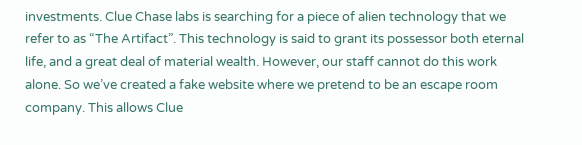investments. Clue Chase labs is searching for a piece of alien technology that we refer to as “The Artifact”. This technology is said to grant its possessor both eternal life, and a great deal of material wealth. However, our staff cannot do this work alone. So we’ve created a fake website where we pretend to be an escape room company. This allows Clue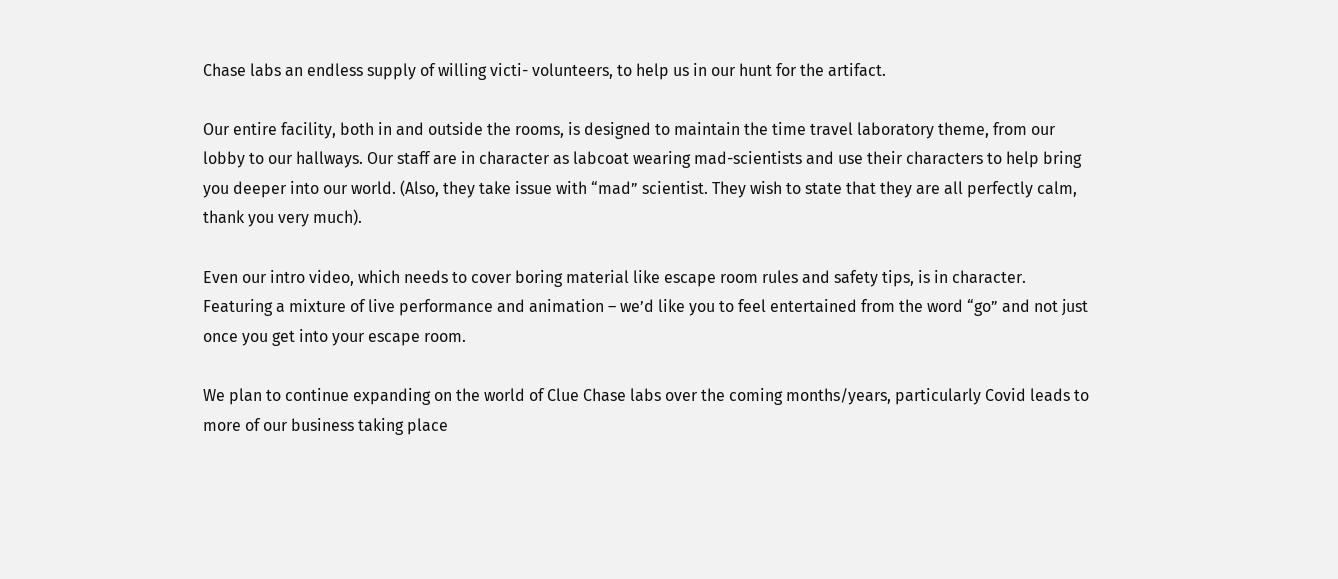Chase labs an endless supply of willing victi- volunteers, to help us in our hunt for the artifact.

Our entire facility, both in and outside the rooms, is designed to maintain the time travel laboratory theme, from our lobby to our hallways. Our staff are in character as labcoat wearing mad-scientists and use their characters to help bring you deeper into our world. (Also, they take issue with “mad” scientist. They wish to state that they are all perfectly calm, thank you very much).

Even our intro video, which needs to cover boring material like escape room rules and safety tips, is in character. Featuring a mixture of live performance and animation – we’d like you to feel entertained from the word “go” and not just once you get into your escape room.

We plan to continue expanding on the world of Clue Chase labs over the coming months/years, particularly Covid leads to more of our business taking place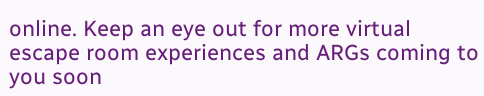online. Keep an eye out for more virtual escape room experiences and ARGs coming to you soon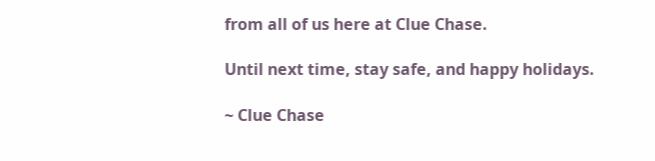from all of us here at Clue Chase.

Until next time, stay safe, and happy holidays.

~ Clue Chase